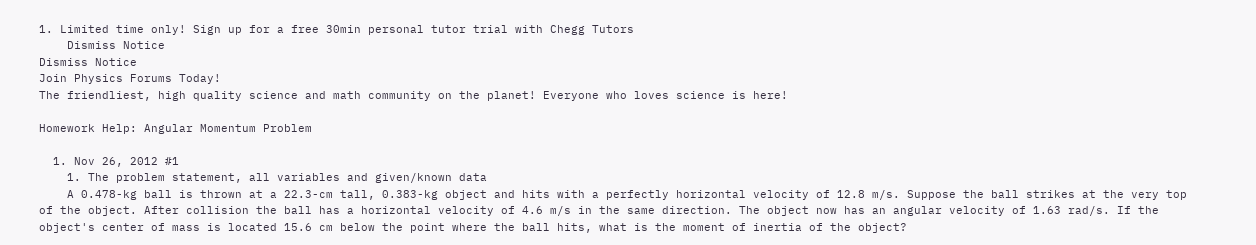1. Limited time only! Sign up for a free 30min personal tutor trial with Chegg Tutors
    Dismiss Notice
Dismiss Notice
Join Physics Forums Today!
The friendliest, high quality science and math community on the planet! Everyone who loves science is here!

Homework Help: Angular Momentum Problem

  1. Nov 26, 2012 #1
    1. The problem statement, all variables and given/known data
    A 0.478-kg ball is thrown at a 22.3-cm tall, 0.383-kg object and hits with a perfectly horizontal velocity of 12.8 m/s. Suppose the ball strikes at the very top of the object. After collision the ball has a horizontal velocity of 4.6 m/s in the same direction. The object now has an angular velocity of 1.63 rad/s. If the object's center of mass is located 15.6 cm below the point where the ball hits, what is the moment of inertia of the object?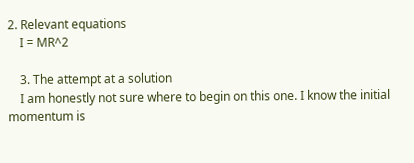2. Relevant equations
    I = MR^2

    3. The attempt at a solution
    I am honestly not sure where to begin on this one. I know the initial momentum is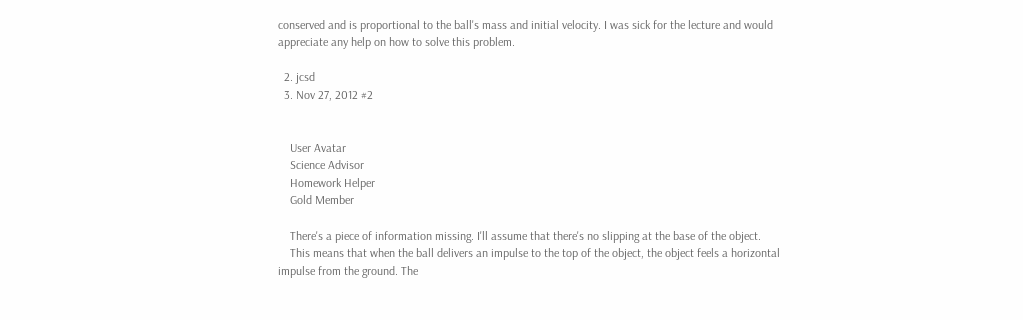conserved and is proportional to the ball's mass and initial velocity. I was sick for the lecture and would appreciate any help on how to solve this problem.

  2. jcsd
  3. Nov 27, 2012 #2


    User Avatar
    Science Advisor
    Homework Helper
    Gold Member

    There's a piece of information missing. I'll assume that there's no slipping at the base of the object.
    This means that when the ball delivers an impulse to the top of the object, the object feels a horizontal impulse from the ground. The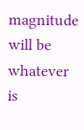magnitude will be whatever is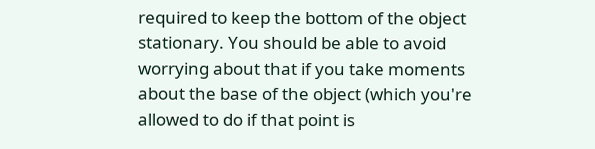required to keep the bottom of the object stationary. You should be able to avoid worrying about that if you take moments about the base of the object (which you're allowed to do if that point is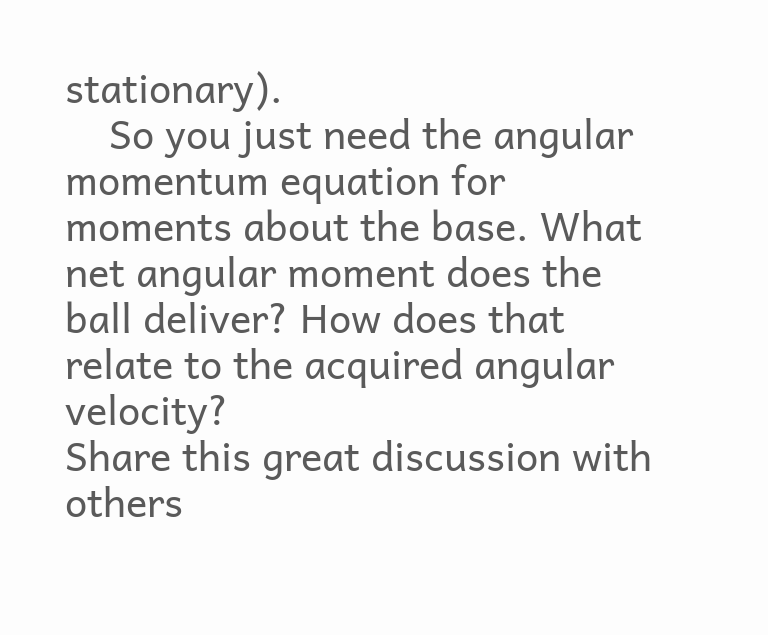stationary).
    So you just need the angular momentum equation for moments about the base. What net angular moment does the ball deliver? How does that relate to the acquired angular velocity?
Share this great discussion with others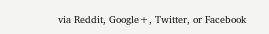via Reddit, Google+, Twitter, or Facebook